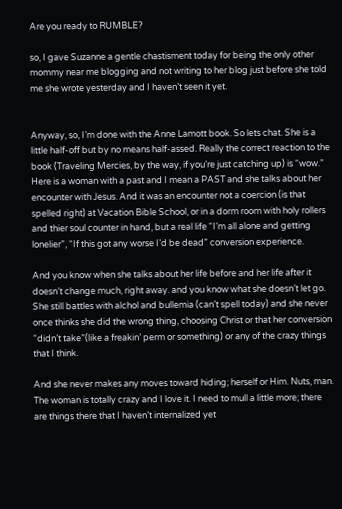Are you ready to RUMBLE?

so, I gave Suzanne a gentle chastisment today for being the only other mommy near me blogging and not writing to her blog just before she told me she wrote yesterday and I haven’t seen it yet.


Anyway, so, I’m done with the Anne Lamott book. So lets chat. She is a little half-off but by no means half-assed. Really the correct reaction to the book (Traveling Mercies, by the way, if you’re just catching up) is “wow.” Here is a woman with a past and I mean a PAST and she talks about her encounter with Jesus. And it was an encounter not a coercion (is that spelled right) at Vacation Bible School, or in a dorm room with holy rollers and thier soul counter in hand, but a real life “I’m all alone and getting lonelier”, “If this got any worse I’d be dead” conversion experience.

And you know when she talks about her life before and her life after it doesn’t change much, right away. and you know what she doesn’t let go. She still battles with alchol and bullemia (can’t spell today) and she never once thinks she did the wrong thing, choosing Christ or that her conversion “didn’t take”(like a freakin’ perm or something) or any of the crazy things that I think.

And she never makes any moves toward hiding; herself or Him. Nuts, man. The woman is totally crazy and I love it. I need to mull a little more; there are things there that I haven’t internalized yet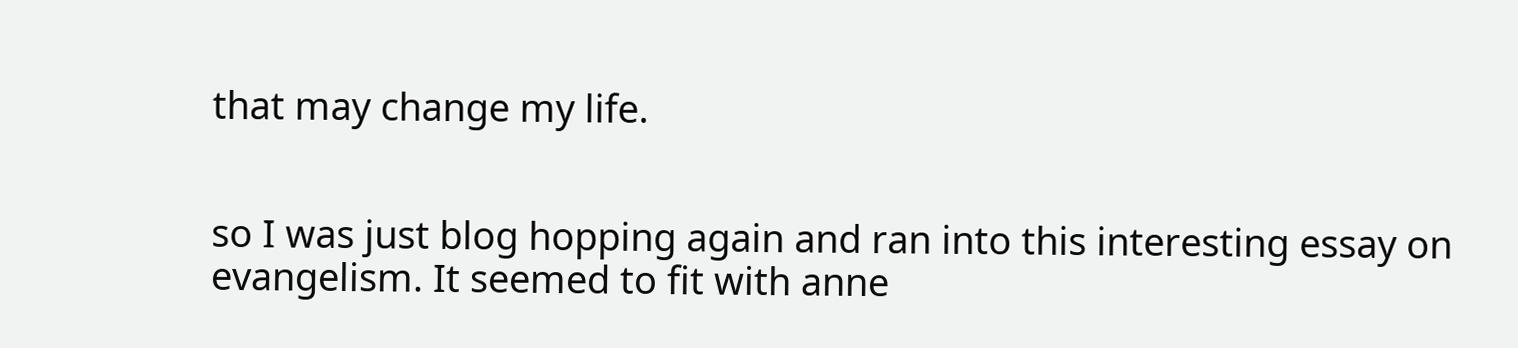that may change my life.


so I was just blog hopping again and ran into this interesting essay on evangelism. It seemed to fit with anne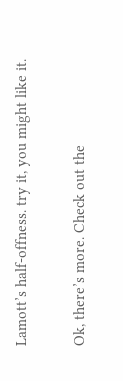Lamott’s half-offness. try it, you might like it.

Ok, there’s more. Check out the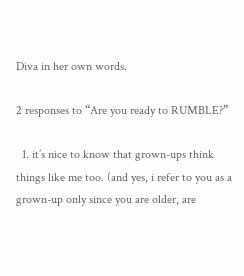Diva in her own words.

2 responses to “Are you ready to RUMBLE?”

  1. it’s nice to know that grown-ups think things like me too. (and yes, i refer to you as a grown-up only since you are older, are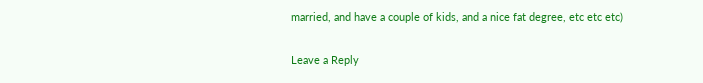married, and have a couple of kids, and a nice fat degree, etc etc etc)

Leave a Reply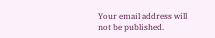Your email address will not be published.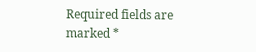Required fields are marked *